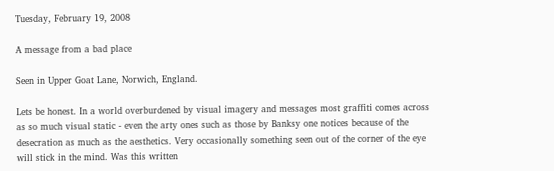Tuesday, February 19, 2008

A message from a bad place

Seen in Upper Goat Lane, Norwich, England.

Lets be honest. In a world overburdened by visual imagery and messages most graffiti comes across as so much visual static - even the arty ones such as those by Banksy one notices because of the desecration as much as the aesthetics. Very occasionally something seen out of the corner of the eye will stick in the mind. Was this written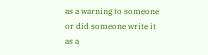as a warning to someone or did someone write it as a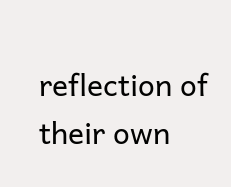reflection of their own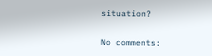situation?

No comments: